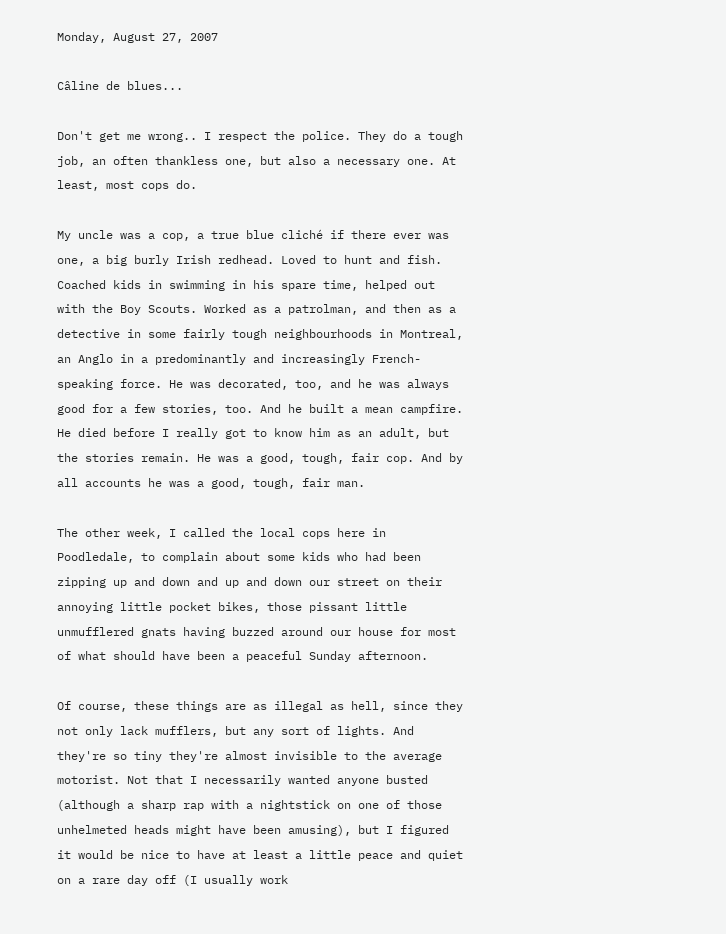Monday, August 27, 2007

Câline de blues...

Don't get me wrong.. I respect the police. They do a tough job, an often thankless one, but also a necessary one. At least, most cops do.

My uncle was a cop, a true blue cliché if there ever was one, a big burly Irish redhead. Loved to hunt and fish. Coached kids in swimming in his spare time, helped out with the Boy Scouts. Worked as a patrolman, and then as a detective in some fairly tough neighbourhoods in Montreal, an Anglo in a predominantly and increasingly French-speaking force. He was decorated, too, and he was always good for a few stories, too. And he built a mean campfire. He died before I really got to know him as an adult, but the stories remain. He was a good, tough, fair cop. And by all accounts he was a good, tough, fair man.

The other week, I called the local cops here in Poodledale, to complain about some kids who had been zipping up and down and up and down our street on their annoying little pocket bikes, those pissant little unmufflered gnats having buzzed around our house for most of what should have been a peaceful Sunday afternoon.

Of course, these things are as illegal as hell, since they not only lack mufflers, but any sort of lights. And they're so tiny they're almost invisible to the average motorist. Not that I necessarily wanted anyone busted (although a sharp rap with a nightstick on one of those unhelmeted heads might have been amusing), but I figured it would be nice to have at least a little peace and quiet on a rare day off (I usually work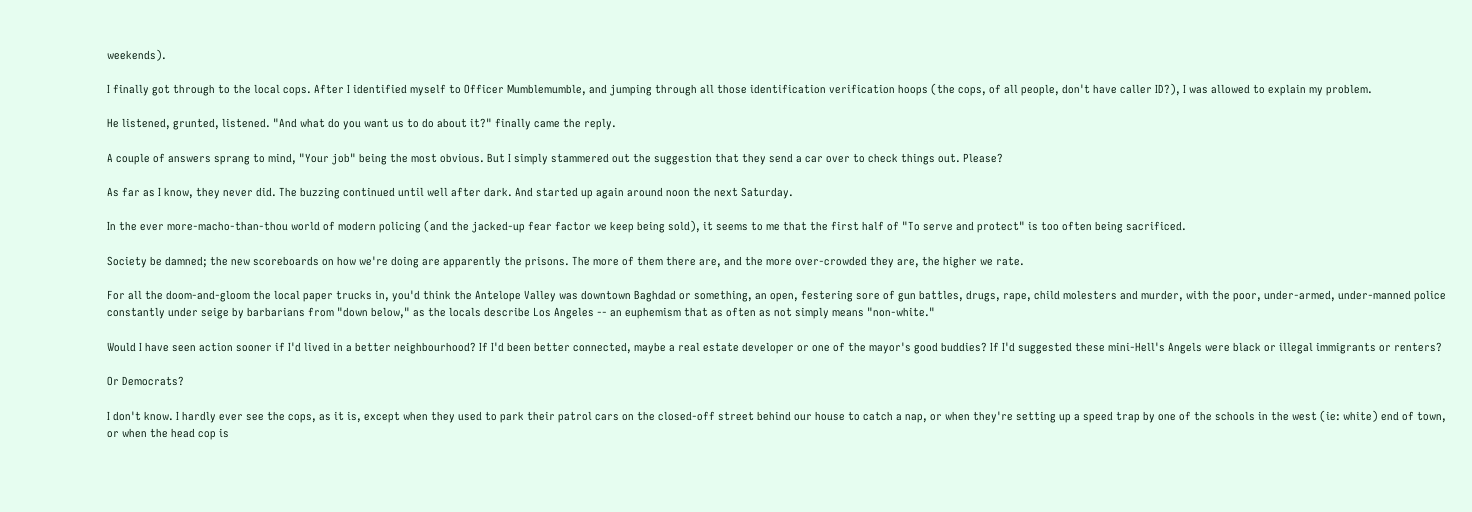weekends).

I finally got through to the local cops. After I identified myself to Officer Mumblemumble, and jumping through all those identification verification hoops (the cops, of all people, don't have caller ID?), I was allowed to explain my problem.

He listened, grunted, listened. "And what do you want us to do about it?" finally came the reply.

A couple of answers sprang to mind, "Your job" being the most obvious. But I simply stammered out the suggestion that they send a car over to check things out. Please?

As far as I know, they never did. The buzzing continued until well after dark. And started up again around noon the next Saturday.

In the ever more-macho-than-thou world of modern policing (and the jacked-up fear factor we keep being sold), it seems to me that the first half of "To serve and protect" is too often being sacrificed.

Society be damned; the new scoreboards on how we're doing are apparently the prisons. The more of them there are, and the more over-crowded they are, the higher we rate.

For all the doom-and-gloom the local paper trucks in, you'd think the Antelope Valley was downtown Baghdad or something, an open, festering sore of gun battles, drugs, rape, child molesters and murder, with the poor, under-armed, under-manned police constantly under seige by barbarians from "down below," as the locals describe Los Angeles -- an euphemism that as often as not simply means "non-white."

Would I have seen action sooner if I'd lived in a better neighbourhood? If I'd been better connected, maybe a real estate developer or one of the mayor's good buddies? If I'd suggested these mini-Hell's Angels were black or illegal immigrants or renters?

Or Democrats?

I don't know. I hardly ever see the cops, as it is, except when they used to park their patrol cars on the closed-off street behind our house to catch a nap, or when they're setting up a speed trap by one of the schools in the west (ie: white) end of town, or when the head cop is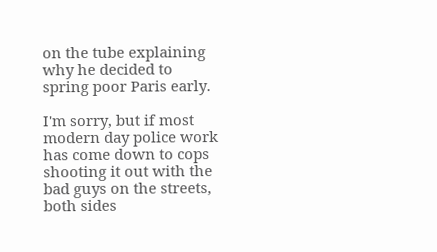on the tube explaining why he decided to spring poor Paris early.

I'm sorry, but if most modern day police work has come down to cops shooting it out with the bad guys on the streets, both sides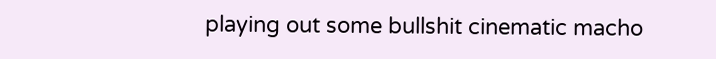playing out some bullshit cinematic macho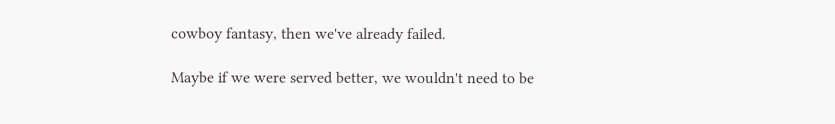cowboy fantasy, then we've already failed.

Maybe if we were served better, we wouldn't need to be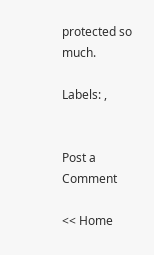protected so much.

Labels: ,


Post a Comment

<< Home